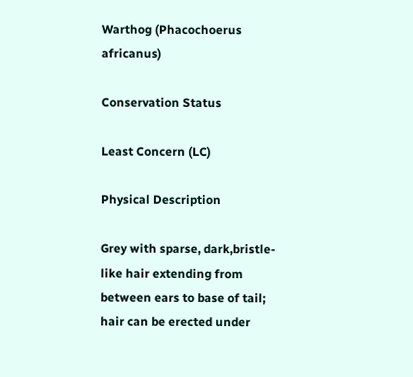Warthog (Phacochoerus africanus)

Conservation Status

Least Concern (LC)

Physical Description

Grey with sparse, dark,bristle-like hair extending from between ears to base of tail; hair can be erected under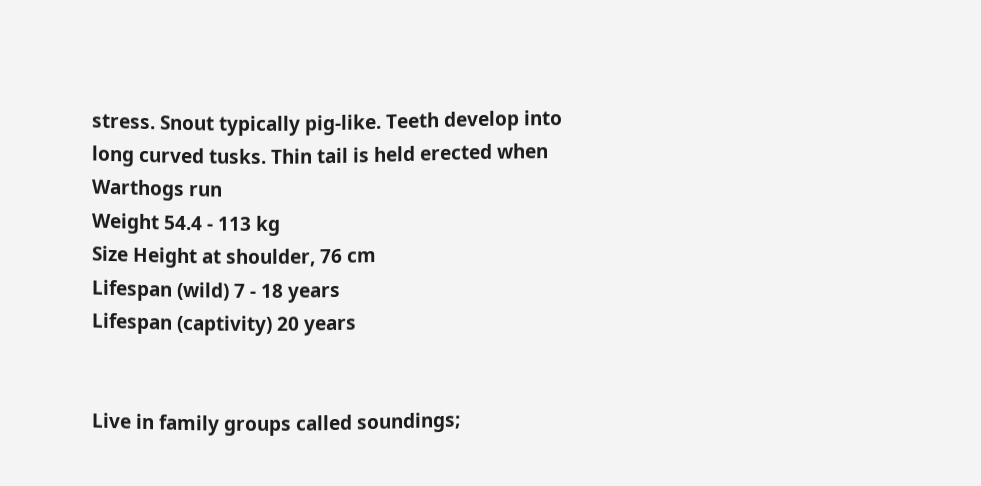stress. Snout typically pig-like. Teeth develop into long curved tusks. Thin tail is held erected when Warthogs run
Weight 54.4 - 113 kg
Size Height at shoulder, 76 cm
Lifespan (wild) 7 - 18 years
Lifespan (captivity) 20 years


Live in family groups called soundings;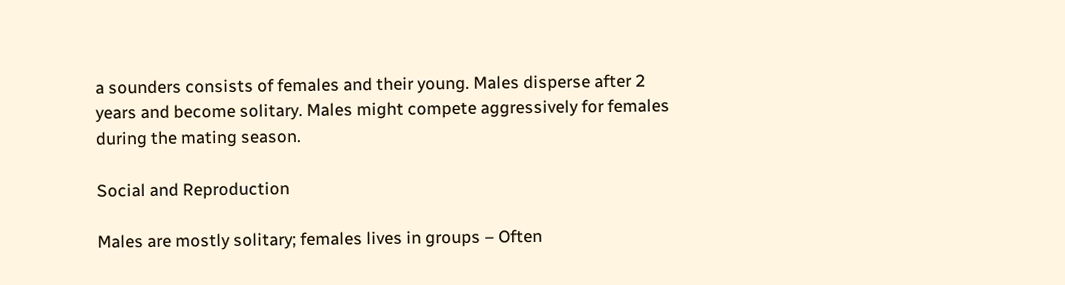a sounders consists of females and their young. Males disperse after 2 years and become solitary. Males might compete aggressively for females during the mating season.

Social and Reproduction

Males are mostly solitary; females lives in groups – Often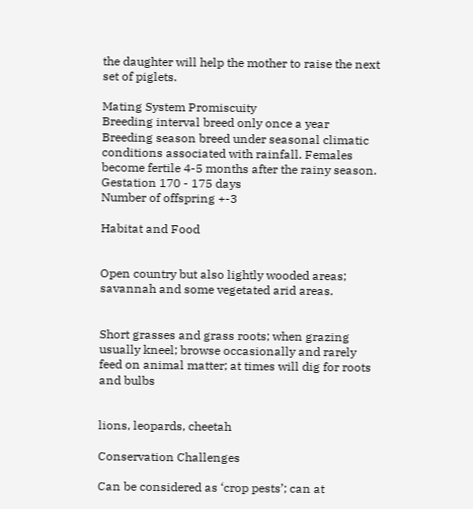the daughter will help the mother to raise the next set of piglets.

Mating System Promiscuity
Breeding interval breed only once a year
Breeding season breed under seasonal climatic conditions associated with rainfall. Females become fertile 4-5 months after the rainy season.
Gestation 170 - 175 days
Number of offspring +-3

Habitat and Food


Open country but also lightly wooded areas; savannah and some vegetated arid areas.


Short grasses and grass roots; when grazing usually kneel; browse occasionally and rarely feed on animal matter; at times will dig for roots and bulbs


lions, leopards, cheetah

Conservation Challenges

Can be considered as ‘crop pests’; can at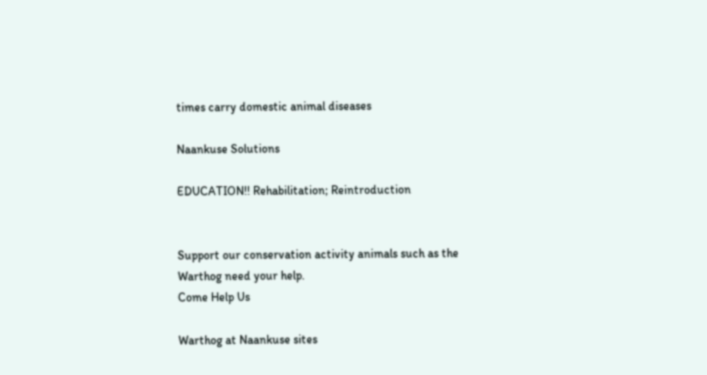times carry domestic animal diseases

Naankuse Solutions

EDUCATION!! Rehabilitation; Reintroduction


Support our conservation activity animals such as the Warthog need your help.
Come Help Us

Warthog at Naankuse sites